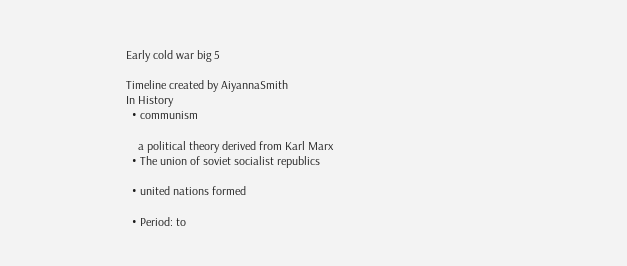Early cold war big 5

Timeline created by AiyannaSmith
In History
  • communism

    a political theory derived from Karl Marx
  • The union of soviet socialist republics

  • united nations formed

  • Period: to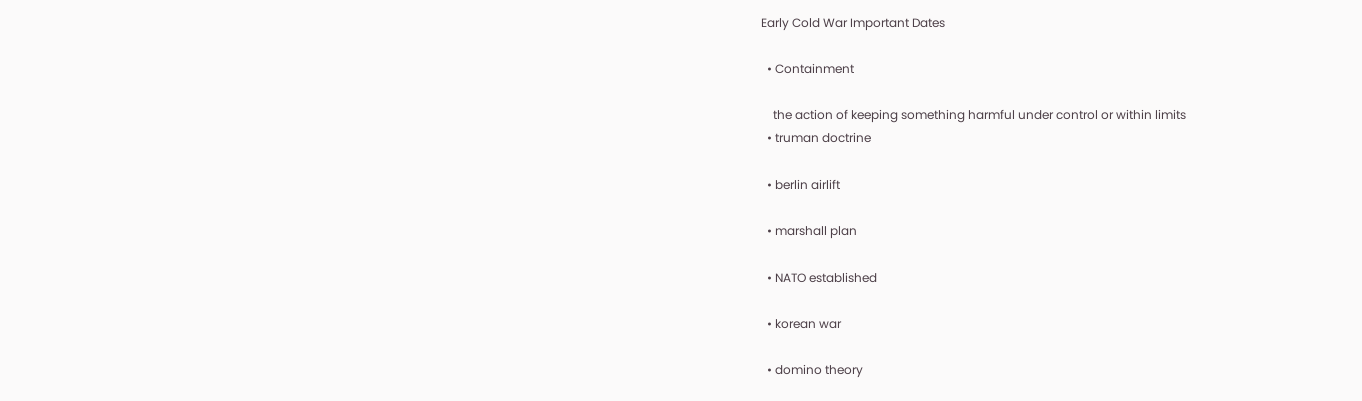Early Cold War Important Dates

  • Containment

    the action of keeping something harmful under control or within limits
  • truman doctrine

  • berlin airlift

  • marshall plan

  • NATO established

  • korean war

  • domino theory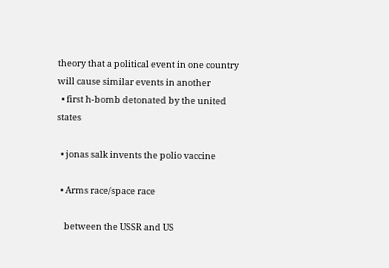theory that a political event in one country will cause similar events in another
  • first h-bomb detonated by the united states

  • jonas salk invents the polio vaccine

  • Arms race/space race

    between the USSR and US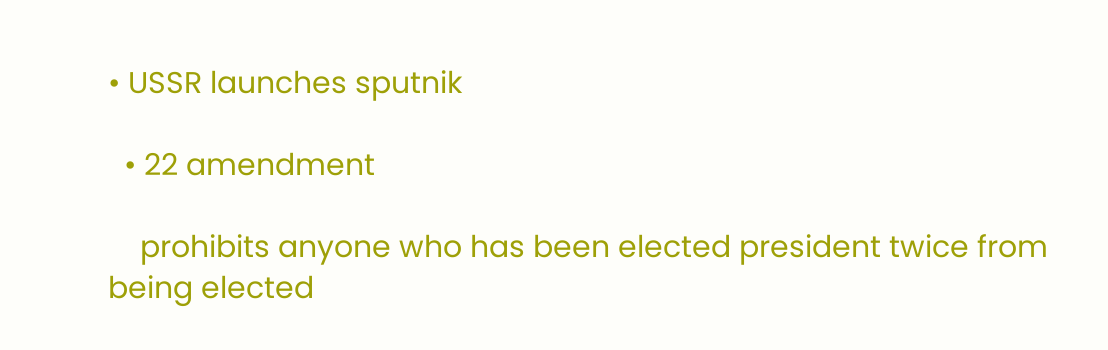• USSR launches sputnik

  • 22 amendment

    prohibits anyone who has been elected president twice from being elected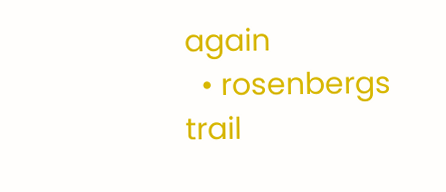again
  • rosenbergs trail